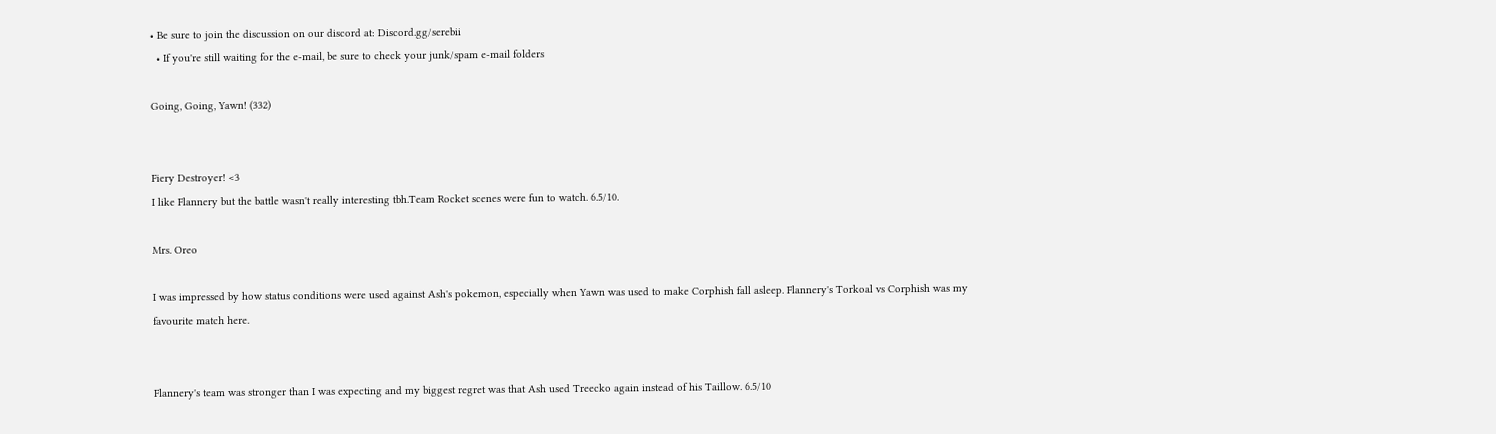• Be sure to join the discussion on our discord at: Discord.gg/serebii
  • If you're still waiting for the e-mail, be sure to check your junk/spam e-mail folders

Going, Going, Yawn! (332)


Fiery Destroyer! <3
I like Flannery but the battle wasn't really interesting tbh.Team Rocket scenes were fun to watch. 6.5/10.

Mrs. Oreo

I was impressed by how status conditions were used against Ash's pokemon, especially when Yawn was used to make Corphish fall asleep. Flannery's Torkoal vs Corphish was my favourite match here.


Flannery's team was stronger than I was expecting and my biggest regret was that Ash used Treecko again instead of his Taillow. 6.5/10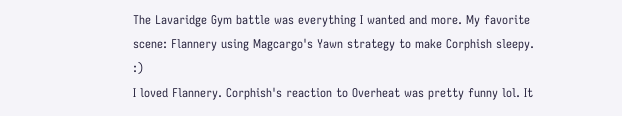The Lavaridge Gym battle was everything I wanted and more. My favorite scene: Flannery using Magcargo's Yawn strategy to make Corphish sleepy. :)
I loved Flannery. Corphish's reaction to Overheat was pretty funny lol. It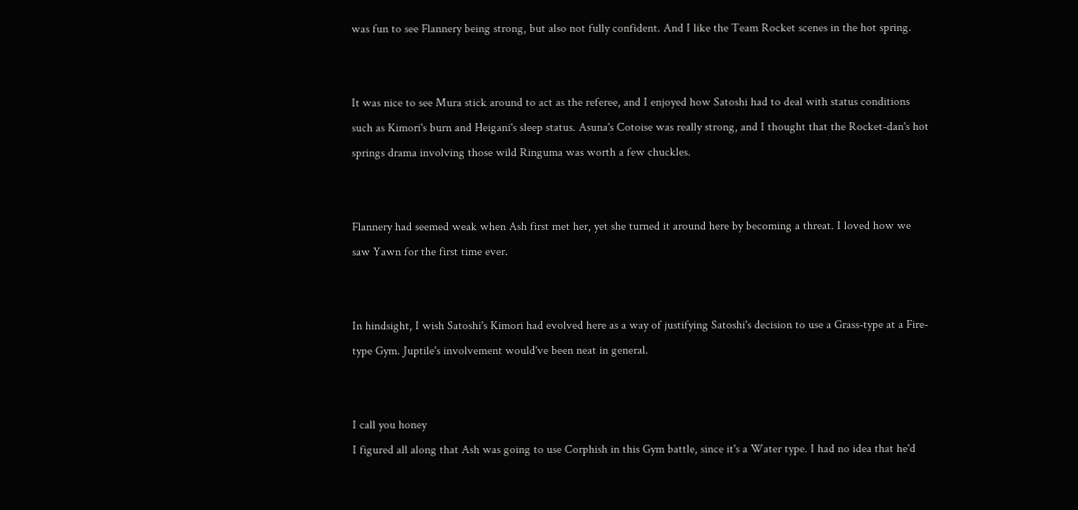was fun to see Flannery being strong, but also not fully confident. And I like the Team Rocket scenes in the hot spring.


It was nice to see Mura stick around to act as the referee, and I enjoyed how Satoshi had to deal with status conditions such as Kimori's burn and Heigani's sleep status. Asuna's Cotoise was really strong, and I thought that the Rocket-dan's hot springs drama involving those wild Ringuma was worth a few chuckles.


Flannery had seemed weak when Ash first met her, yet she turned it around here by becoming a threat. I loved how we saw Yawn for the first time ever.


In hindsight, I wish Satoshi's Kimori had evolved here as a way of justifying Satoshi's decision to use a Grass-type at a Fire-type Gym. Juptile's involvement would've been neat in general.


I call you honey
I figured all along that Ash was going to use Corphish in this Gym battle, since it's a Water type. I had no idea that he'd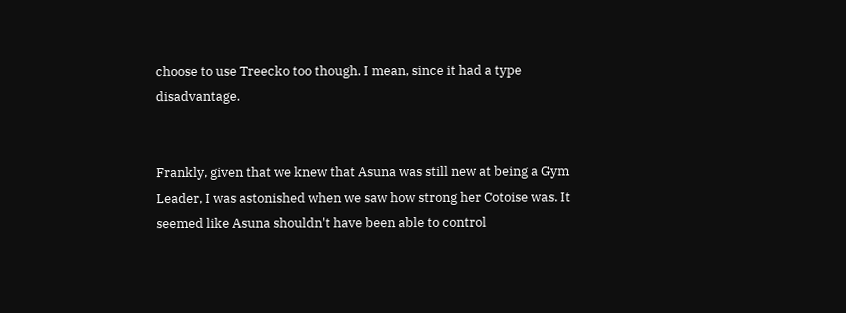choose to use Treecko too though. I mean, since it had a type disadvantage.


Frankly, given that we knew that Asuna was still new at being a Gym Leader, I was astonished when we saw how strong her Cotoise was. It seemed like Asuna shouldn't have been able to control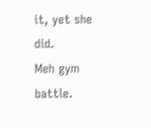it, yet she did.
Meh gym battle.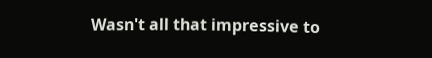Wasn't all that impressive to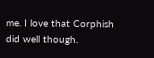me. I love that Corphish did well though.